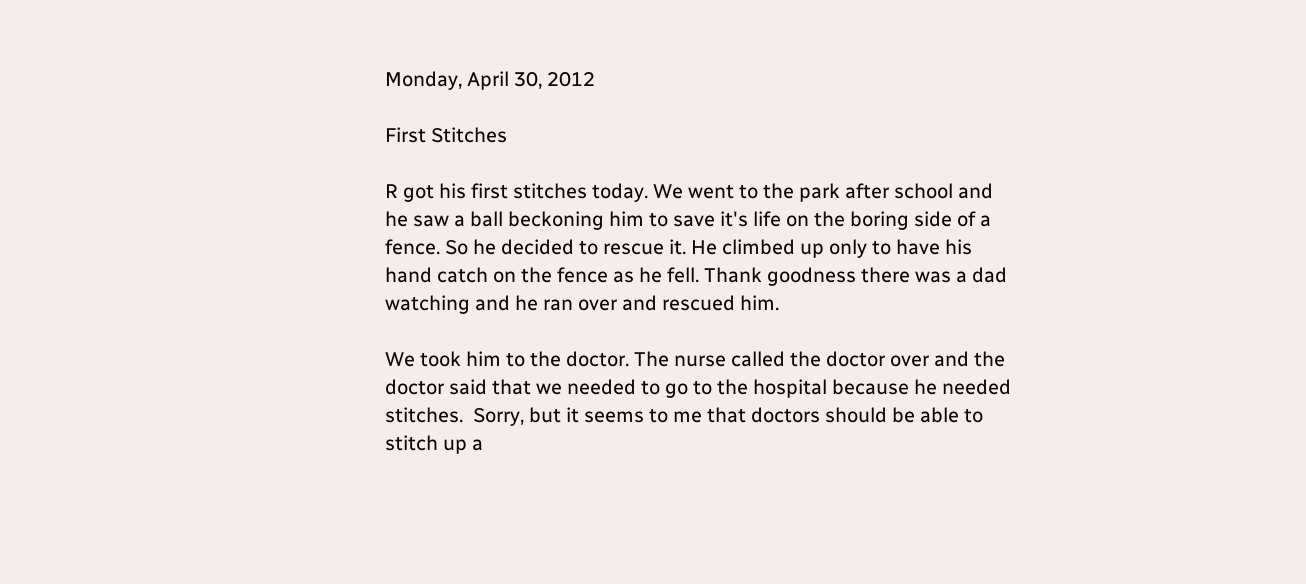Monday, April 30, 2012

First Stitches

R got his first stitches today. We went to the park after school and he saw a ball beckoning him to save it's life on the boring side of a fence. So he decided to rescue it. He climbed up only to have his hand catch on the fence as he fell. Thank goodness there was a dad watching and he ran over and rescued him.

We took him to the doctor. The nurse called the doctor over and the doctor said that we needed to go to the hospital because he needed stitches.  Sorry, but it seems to me that doctors should be able to stitch up a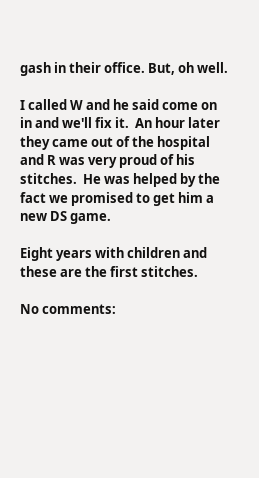gash in their office. But, oh well.

I called W and he said come on in and we'll fix it.  An hour later they came out of the hospital and R was very proud of his stitches.  He was helped by the fact we promised to get him a new DS game.

Eight years with children and these are the first stitches.

No comments: